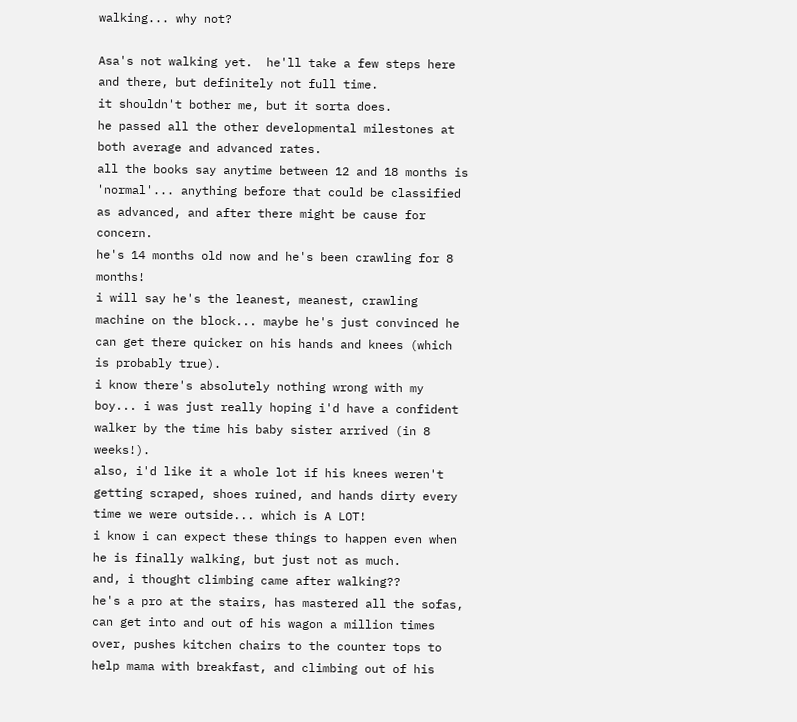walking... why not?

Asa's not walking yet.  he'll take a few steps here and there, but definitely not full time.
it shouldn't bother me, but it sorta does.
he passed all the other developmental milestones at both average and advanced rates.
all the books say anytime between 12 and 18 months is 'normal'... anything before that could be classified as advanced, and after there might be cause for concern.
he's 14 months old now and he's been crawling for 8 months!
i will say he's the leanest, meanest, crawling machine on the block... maybe he's just convinced he can get there quicker on his hands and knees (which is probably true).
i know there's absolutely nothing wrong with my boy... i was just really hoping i'd have a confident walker by the time his baby sister arrived (in 8 weeks!).
also, i'd like it a whole lot if his knees weren't getting scraped, shoes ruined, and hands dirty every time we were outside... which is A LOT!
i know i can expect these things to happen even when he is finally walking, but just not as much.
and, i thought climbing came after walking??
he's a pro at the stairs, has mastered all the sofas, can get into and out of his wagon a million times over, pushes kitchen chairs to the counter tops to help mama with breakfast, and climbing out of his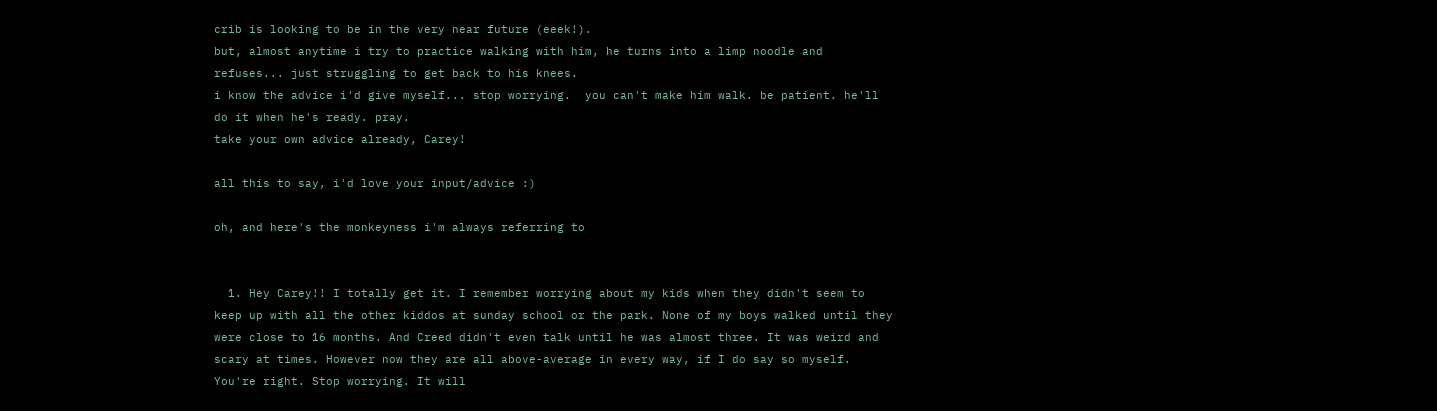crib is looking to be in the very near future (eeek!).
but, almost anytime i try to practice walking with him, he turns into a limp noodle and refuses... just struggling to get back to his knees.
i know the advice i'd give myself... stop worrying.  you can't make him walk. be patient. he'll do it when he's ready. pray.
take your own advice already, Carey!

all this to say, i'd love your input/advice :)

oh, and here's the monkeyness i'm always referring to


  1. Hey Carey!! I totally get it. I remember worrying about my kids when they didn't seem to keep up with all the other kiddos at sunday school or the park. None of my boys walked until they were close to 16 months. And Creed didn't even talk until he was almost three. It was weird and scary at times. However now they are all above-average in every way, if I do say so myself. You're right. Stop worrying. It will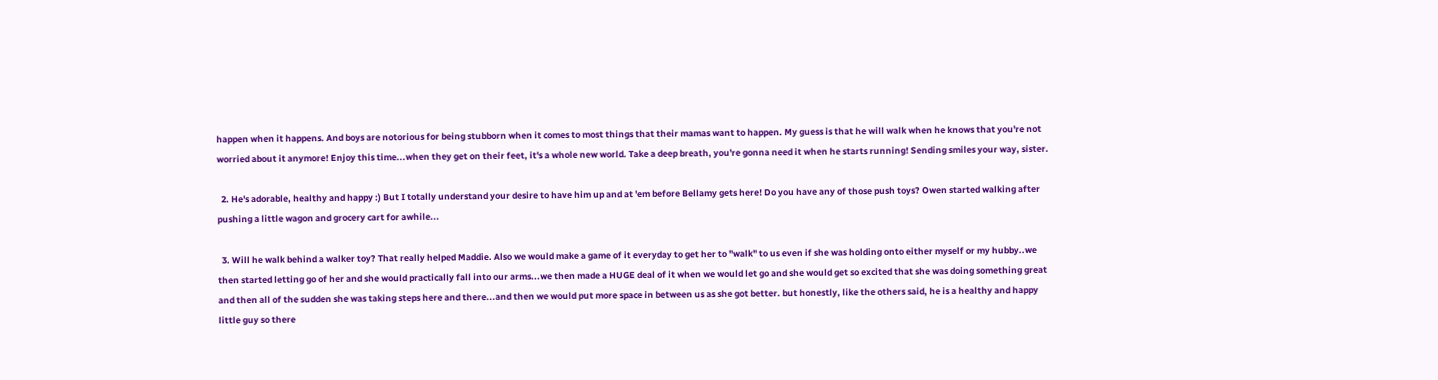happen when it happens. And boys are notorious for being stubborn when it comes to most things that their mamas want to happen. My guess is that he will walk when he knows that you're not worried about it anymore! Enjoy this time...when they get on their feet, it's a whole new world. Take a deep breath, you're gonna need it when he starts running! Sending smiles your way, sister.

  2. He's adorable, healthy and happy :) But I totally understand your desire to have him up and at 'em before Bellamy gets here! Do you have any of those push toys? Owen started walking after pushing a little wagon and grocery cart for awhile...

  3. Will he walk behind a walker toy? That really helped Maddie. Also we would make a game of it everyday to get her to "walk" to us even if she was holding onto either myself or my hubby..we then started letting go of her and she would practically fall into our arms...we then made a HUGE deal of it when we would let go and she would get so excited that she was doing something great and then all of the sudden she was taking steps here and there...and then we would put more space in between us as she got better. but honestly, like the others said, he is a healthy and happy little guy so there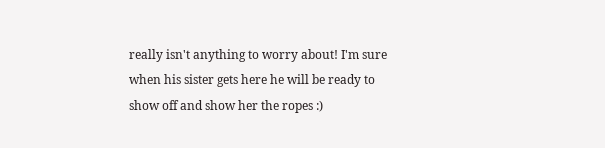really isn't anything to worry about! I'm sure when his sister gets here he will be ready to show off and show her the ropes :)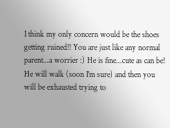I think my only concern would be the shoes getting ruined!! You are just like any normal parent...a worrier :) He is fine...cute as can be! He will walk (soon I'm sure) and then you will be exhausted trying to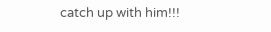catch up with him!!!